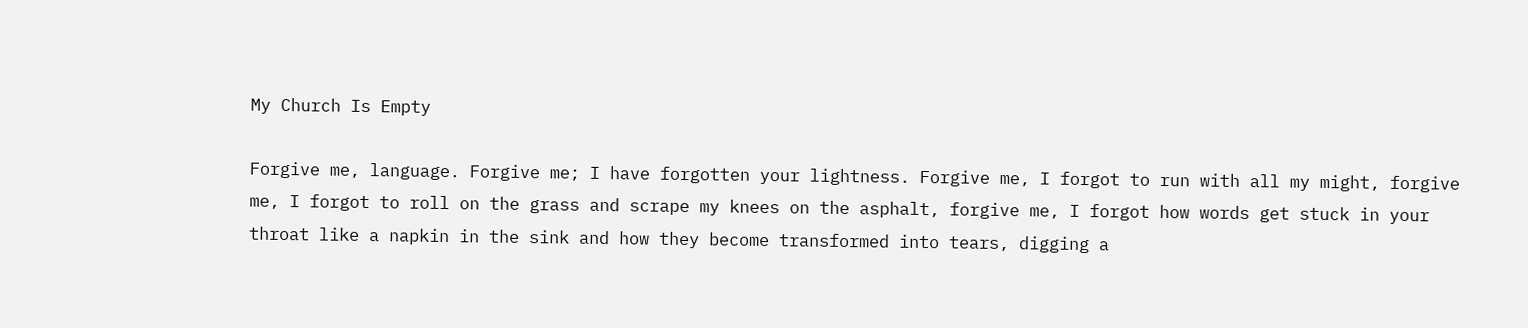My Church Is Empty

Forgive me, language. Forgive me; I have forgotten your lightness. Forgive me, I forgot to run with all my might, forgive me, I forgot to roll on the grass and scrape my knees on the asphalt, forgive me, I forgot how words get stuck in your throat like a napkin in the sink and how they become transformed into tears, digging a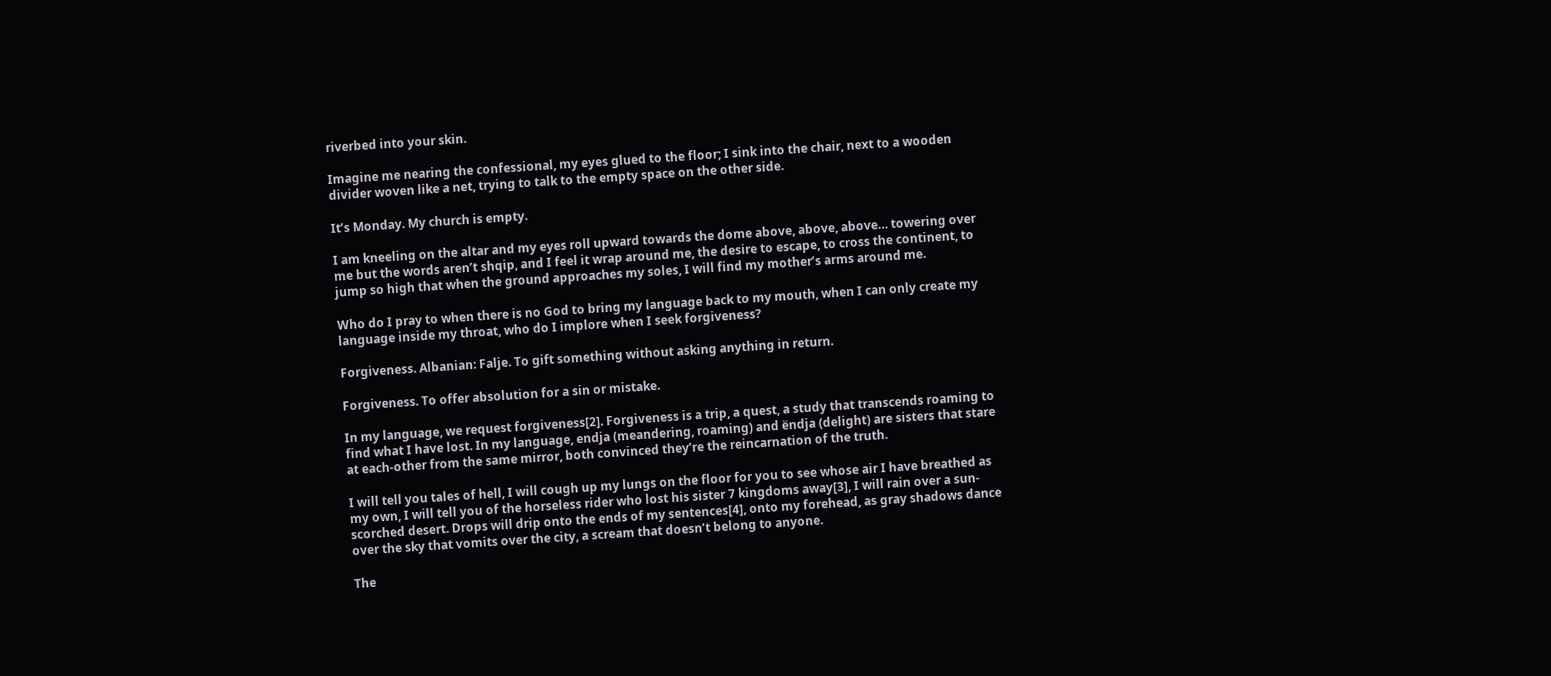riverbed into your skin.

Imagine me nearing the confessional, my eyes glued to the floor; I sink into the chair, next to a wooden divider woven like a net, trying to talk to the empty space on the other side.

It’s Monday. My church is empty.

I am kneeling on the altar and my eyes roll upward towards the dome above, above, above… towering over me but the words aren’t shqip, and I feel it wrap around me, the desire to escape, to cross the continent, to jump so high that when the ground approaches my soles, I will find my mother’s arms around me.

Who do I pray to when there is no God to bring my language back to my mouth, when I can only create my language inside my throat, who do I implore when I seek forgiveness?

Forgiveness. Albanian: Falje. To gift something without asking anything in return.

Forgiveness. To offer absolution for a sin or mistake.

In my language, we request forgiveness[2]. Forgiveness is a trip, a quest, a study that transcends roaming to find what I have lost. In my language, endja (meandering, roaming) and ëndja (delight) are sisters that stare at each-other from the same mirror, both convinced they’re the reincarnation of the truth.

I will tell you tales of hell, I will cough up my lungs on the floor for you to see whose air I have breathed as my own, I will tell you of the horseless rider who lost his sister 7 kingdoms away[3], I will rain over a sun-scorched desert. Drops will drip onto the ends of my sentences[4], onto my forehead, as gray shadows dance over the sky that vomits over the city, a scream that doesn’t belong to anyone.

The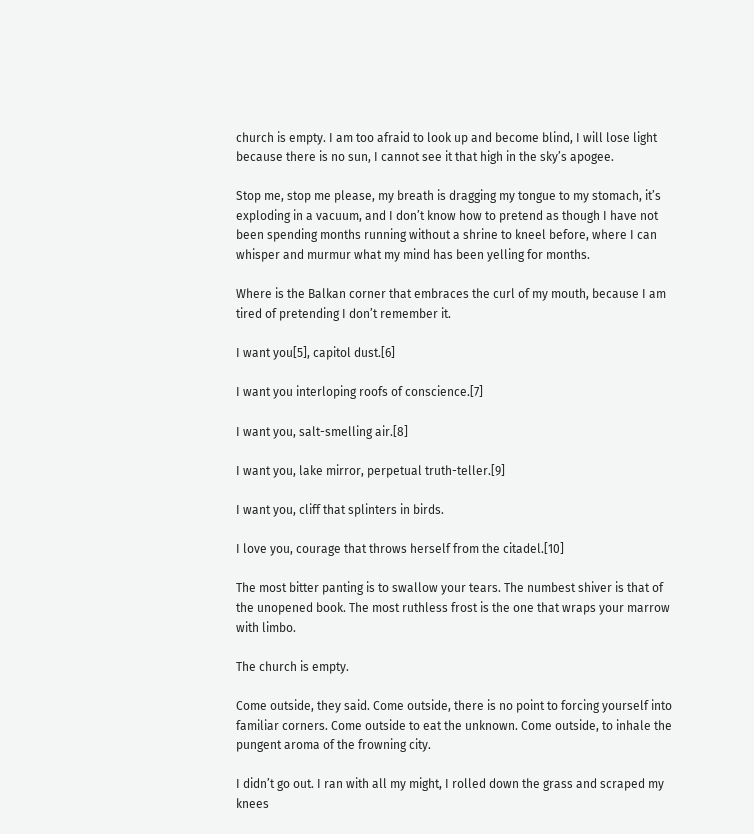church is empty. I am too afraid to look up and become blind, I will lose light because there is no sun, I cannot see it that high in the sky’s apogee.

Stop me, stop me please, my breath is dragging my tongue to my stomach, it’s exploding in a vacuum, and I don’t know how to pretend as though I have not been spending months running without a shrine to kneel before, where I can whisper and murmur what my mind has been yelling for months.

Where is the Balkan corner that embraces the curl of my mouth, because I am tired of pretending I don’t remember it.

I want you[5], capitol dust.[6]

I want you interloping roofs of conscience.[7]

I want you, salt-smelling air.[8]

I want you, lake mirror, perpetual truth-teller.[9]

I want you, cliff that splinters in birds.

I love you, courage that throws herself from the citadel.[10]

The most bitter panting is to swallow your tears. The numbest shiver is that of the unopened book. The most ruthless frost is the one that wraps your marrow with limbo.

The church is empty.

Come outside, they said. Come outside, there is no point to forcing yourself into familiar corners. Come outside to eat the unknown. Come outside, to inhale the pungent aroma of the frowning city.

I didn’t go out. I ran with all my might, I rolled down the grass and scraped my knees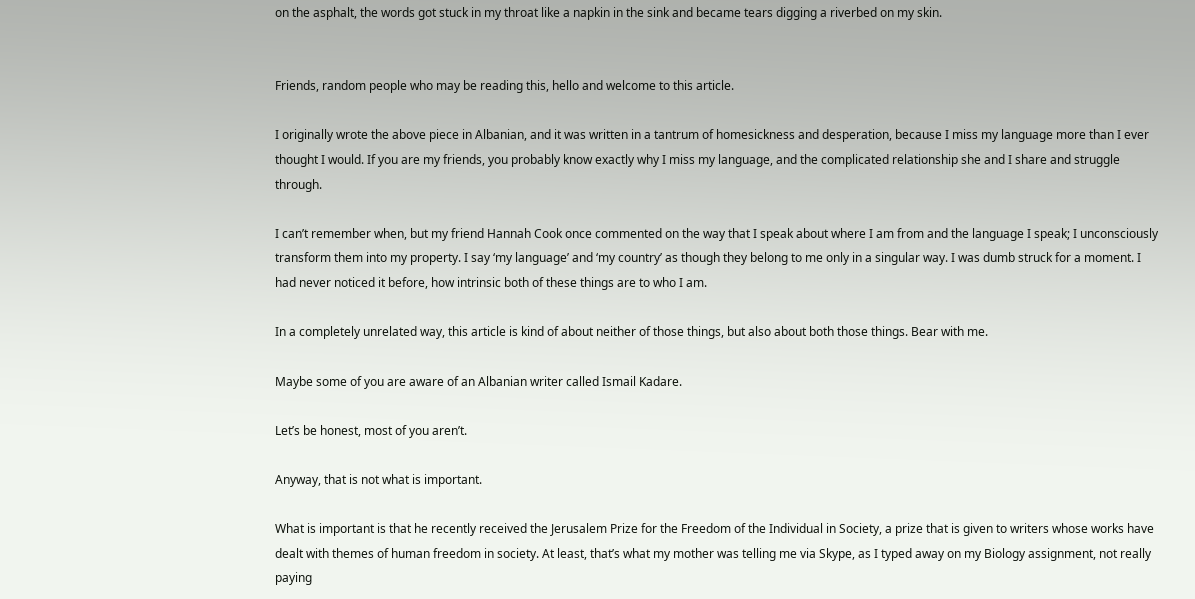on the asphalt, the words got stuck in my throat like a napkin in the sink and became tears digging a riverbed on my skin.


Friends, random people who may be reading this, hello and welcome to this article.

I originally wrote the above piece in Albanian, and it was written in a tantrum of homesickness and desperation, because I miss my language more than I ever thought I would. If you are my friends, you probably know exactly why I miss my language, and the complicated relationship she and I share and struggle through.

I can’t remember when, but my friend Hannah Cook once commented on the way that I speak about where I am from and the language I speak; I unconsciously transform them into my property. I say ‘my language’ and ‘my country’ as though they belong to me only in a singular way. I was dumb struck for a moment. I had never noticed it before, how intrinsic both of these things are to who I am.

In a completely unrelated way, this article is kind of about neither of those things, but also about both those things. Bear with me.

Maybe some of you are aware of an Albanian writer called Ismail Kadare.

Let’s be honest, most of you aren’t.

Anyway, that is not what is important.

What is important is that he recently received the Jerusalem Prize for the Freedom of the Individual in Society, a prize that is given to writers whose works have dealt with themes of human freedom in society. At least, that’s what my mother was telling me via Skype, as I typed away on my Biology assignment, not really paying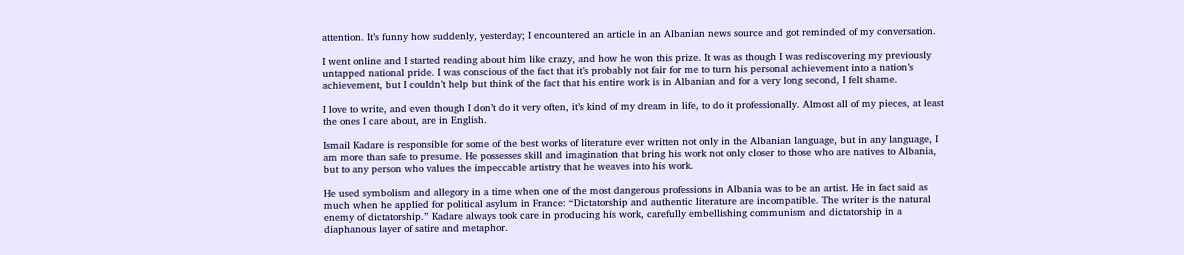attention. It’s funny how suddenly, yesterday; I encountered an article in an Albanian news source and got reminded of my conversation.

I went online and I started reading about him like crazy, and how he won this prize. It was as though I was rediscovering my previously untapped national pride. I was conscious of the fact that it’s probably not fair for me to turn his personal achievement into a nation’s achievement, but I couldn’t help but think of the fact that his entire work is in Albanian and for a very long second, I felt shame.

I love to write, and even though I don’t do it very often, it’s kind of my dream in life, to do it professionally. Almost all of my pieces, at least the ones I care about, are in English.

Ismail Kadare is responsible for some of the best works of literature ever written not only in the Albanian language, but in any language, I am more than safe to presume. He possesses skill and imagination that bring his work not only closer to those who are natives to Albania, but to any person who values the impeccable artistry that he weaves into his work.

He used symbolism and allegory in a time when one of the most dangerous professions in Albania was to be an artist. He in fact said as much when he applied for political asylum in France: “Dictatorship and authentic literature are incompatible. The writer is the natural enemy of dictatorship.” Kadare always took care in producing his work, carefully embellishing communism and dictatorship in a diaphanous layer of satire and metaphor.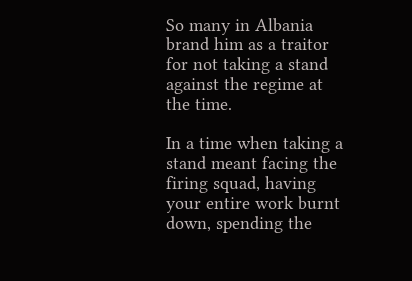So many in Albania brand him as a traitor for not taking a stand against the regime at the time.

In a time when taking a stand meant facing the firing squad, having your entire work burnt down, spending the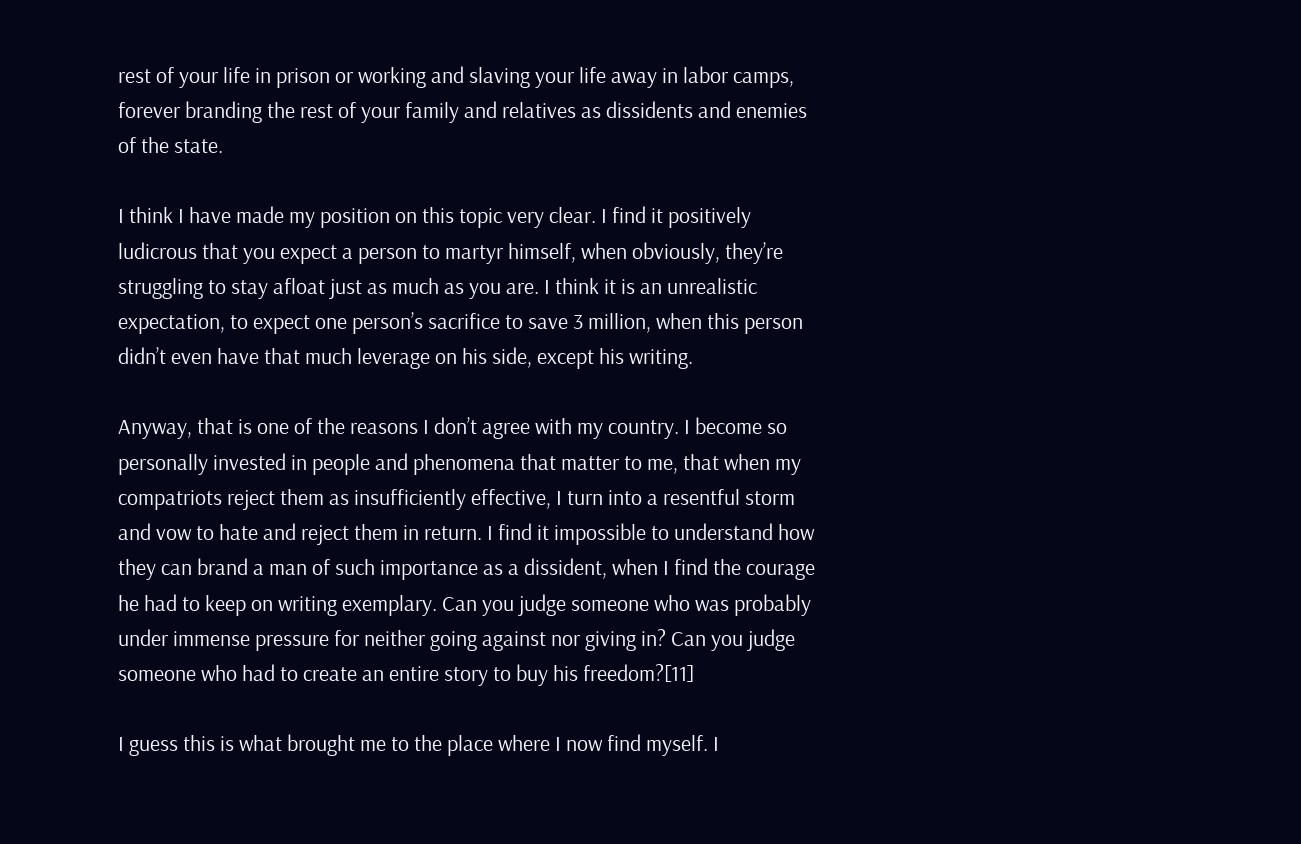rest of your life in prison or working and slaving your life away in labor camps, forever branding the rest of your family and relatives as dissidents and enemies of the state.

I think I have made my position on this topic very clear. I find it positively ludicrous that you expect a person to martyr himself, when obviously, they’re struggling to stay afloat just as much as you are. I think it is an unrealistic expectation, to expect one person’s sacrifice to save 3 million, when this person didn’t even have that much leverage on his side, except his writing.

Anyway, that is one of the reasons I don’t agree with my country. I become so personally invested in people and phenomena that matter to me, that when my compatriots reject them as insufficiently effective, I turn into a resentful storm and vow to hate and reject them in return. I find it impossible to understand how they can brand a man of such importance as a dissident, when I find the courage he had to keep on writing exemplary. Can you judge someone who was probably under immense pressure for neither going against nor giving in? Can you judge someone who had to create an entire story to buy his freedom?[11]

I guess this is what brought me to the place where I now find myself. I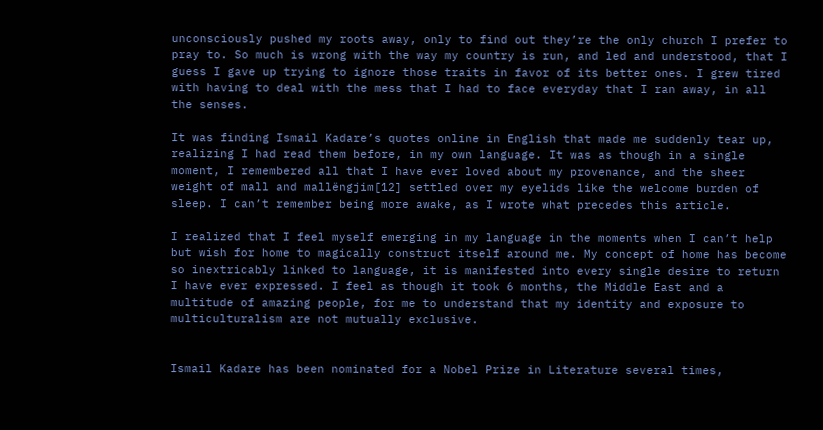unconsciously pushed my roots away, only to find out they’re the only church I prefer to pray to. So much is wrong with the way my country is run, and led and understood, that I guess I gave up trying to ignore those traits in favor of its better ones. I grew tired with having to deal with the mess that I had to face everyday that I ran away, in all the senses.

It was finding Ismail Kadare’s quotes online in English that made me suddenly tear up, realizing I had read them before, in my own language. It was as though in a single moment, I remembered all that I have ever loved about my provenance, and the sheer weight of mall and mallëngjim[12] settled over my eyelids like the welcome burden of sleep. I can’t remember being more awake, as I wrote what precedes this article.

I realized that I feel myself emerging in my language in the moments when I can’t help but wish for home to magically construct itself around me. My concept of home has become so inextricably linked to language, it is manifested into every single desire to return I have ever expressed. I feel as though it took 6 months, the Middle East and a multitude of amazing people, for me to understand that my identity and exposure to multiculturalism are not mutually exclusive.


Ismail Kadare has been nominated for a Nobel Prize in Literature several times,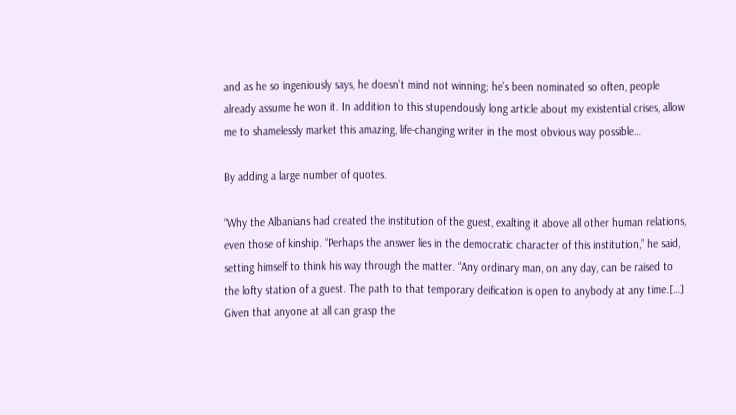and as he so ingeniously says, he doesn’t mind not winning; he’s been nominated so often, people already assume he won it. In addition to this stupendously long article about my existential crises, allow me to shamelessly market this amazing, life-changing writer in the most obvious way possible…

By adding a large number of quotes.

“Why the Albanians had created the institution of the guest, exalting it above all other human relations, even those of kinship. “Perhaps the answer lies in the democratic character of this institution,” he said, setting himself to think his way through the matter. “Any ordinary man, on any day, can be raised to the lofty station of a guest. The path to that temporary deification is open to anybody at any time.[…] Given that anyone at all can grasp the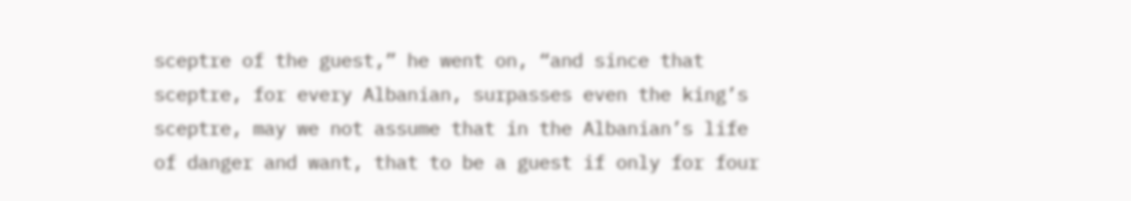sceptre of the guest,” he went on, “and since that sceptre, for every Albanian, surpasses even the king’s sceptre, may we not assume that in the Albanian’s life of danger and want, that to be a guest if only for four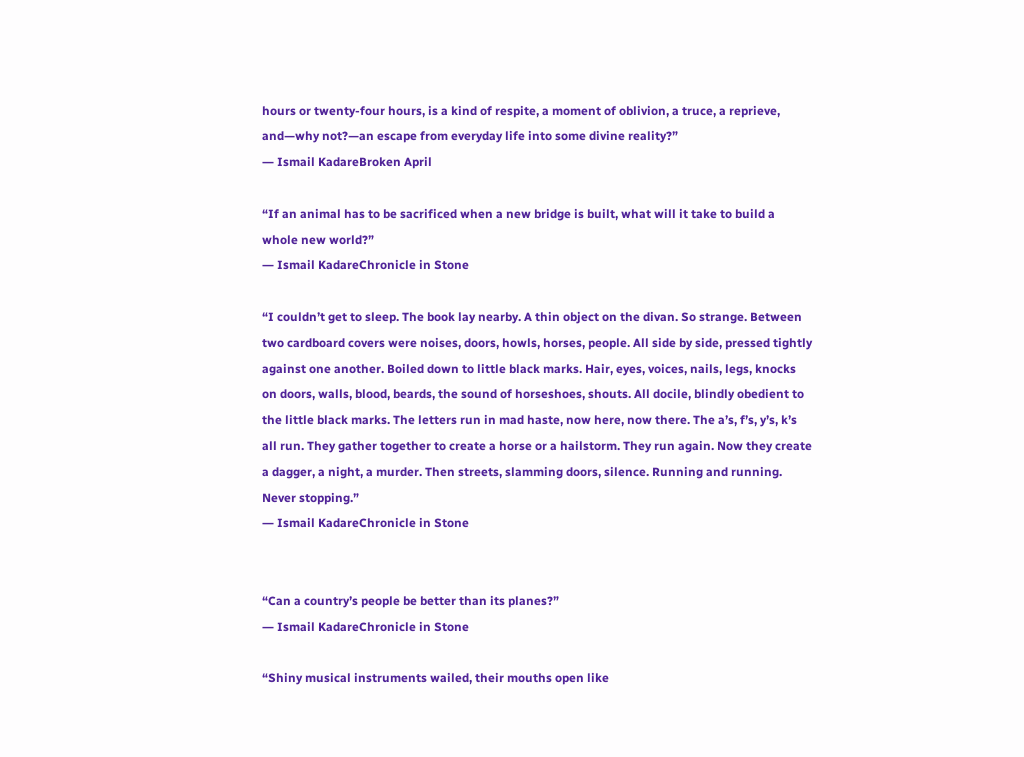hours or twenty-four hours, is a kind of respite, a moment of oblivion, a truce, a reprieve, and—why not?—an escape from everyday life into some divine reality?”
― Ismail KadareBroken April

“If an animal has to be sacrificed when a new bridge is built, what will it take to build a whole new world?”
― Ismail KadareChronicle in Stone

“I couldn’t get to sleep. The book lay nearby. A thin object on the divan. So strange. Between two cardboard covers were noises, doors, howls, horses, people. All side by side, pressed tightly against one another. Boiled down to little black marks. Hair, eyes, voices, nails, legs, knocks on doors, walls, blood, beards, the sound of horseshoes, shouts. All docile, blindly obedient to the little black marks. The letters run in mad haste, now here, now there. The a’s, f’s, y’s, k’s all run. They gather together to create a horse or a hailstorm. They run again. Now they create a dagger, a night, a murder. Then streets, slamming doors, silence. Running and running. Never stopping.”
― Ismail KadareChronicle in Stone


“Can a country’s people be better than its planes?”
― Ismail KadareChronicle in Stone

“Shiny musical instruments wailed, their mouths open like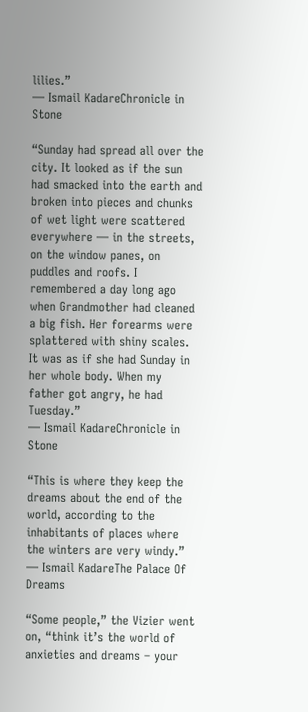lilies.”
― Ismail KadareChronicle in Stone

“Sunday had spread all over the city. It looked as if the sun had smacked into the earth and broken into pieces and chunks of wet light were scattered everywhere — in the streets, on the window panes, on puddles and roofs. I remembered a day long ago when Grandmother had cleaned a big fish. Her forearms were splattered with shiny scales. It was as if she had Sunday in her whole body. When my father got angry, he had Tuesday.”
― Ismail KadareChronicle in Stone

“This is where they keep the dreams about the end of the world, according to the inhabitants of places where the winters are very windy.”
― Ismail KadareThe Palace Of Dreams

“Some people,” the Vizier went on, “think it’s the world of anxieties and dreams – your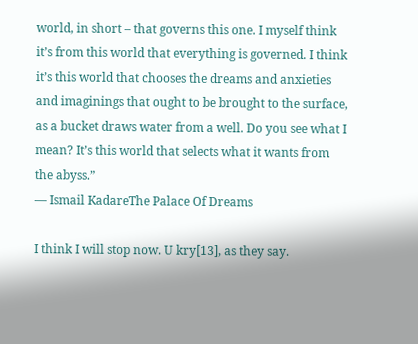world, in short – that governs this one. I myself think it’s from this world that everything is governed. I think it’s this world that chooses the dreams and anxieties and imaginings that ought to be brought to the surface, as a bucket draws water from a well. Do you see what I mean? It’s this world that selects what it wants from the abyss.”
― Ismail KadareThe Palace Of Dreams

I think I will stop now. U kry[13], as they say.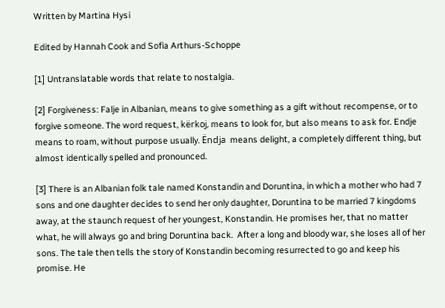Written by Martina Hysi

Edited by Hannah Cook and Sofia Arthurs-Schoppe

[1] Untranslatable words that relate to nostalgia.

[2] Forgiveness: Falje in Albanian, means to give something as a gift without recompense, or to forgive someone. The word request, kërkoj, means to look for, but also means to ask for. Endje means to roam, without purpose usually. Ëndja  means delight, a completely different thing, but almost identically spelled and pronounced.

[3] There is an Albanian folk tale named Konstandin and Doruntina, in which a mother who had 7 sons and one daughter decides to send her only daughter, Doruntina to be married 7 kingdoms away, at the staunch request of her youngest, Konstandin. He promises her, that no matter what, he will always go and bring Doruntina back.  After a long and bloody war, she loses all of her sons. The tale then tells the story of Konstandin becoming resurrected to go and keep his promise. He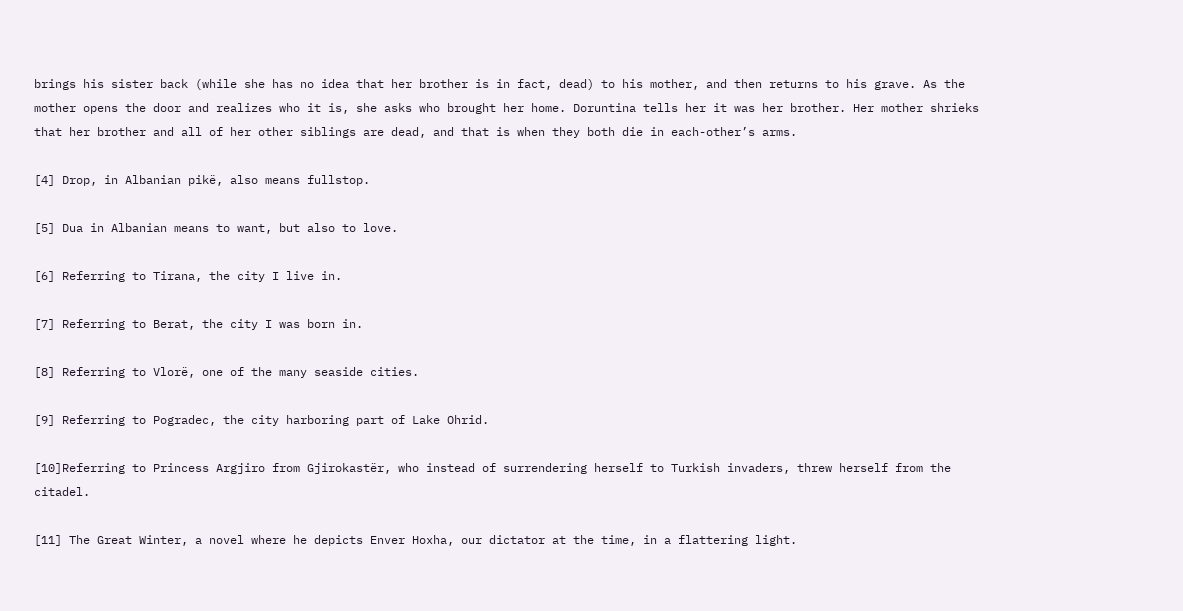brings his sister back (while she has no idea that her brother is in fact, dead) to his mother, and then returns to his grave. As the mother opens the door and realizes who it is, she asks who brought her home. Doruntina tells her it was her brother. Her mother shrieks that her brother and all of her other siblings are dead, and that is when they both die in each-other’s arms.

[4] Drop, in Albanian pikë, also means fullstop.

[5] Dua in Albanian means to want, but also to love.

[6] Referring to Tirana, the city I live in.

[7] Referring to Berat, the city I was born in.

[8] Referring to Vlorë, one of the many seaside cities.

[9] Referring to Pogradec, the city harboring part of Lake Ohrid.

[10]Referring to Princess Argjiro from Gjirokastër, who instead of surrendering herself to Turkish invaders, threw herself from the citadel.

[11] The Great Winter, a novel where he depicts Enver Hoxha, our dictator at the time, in a flattering light.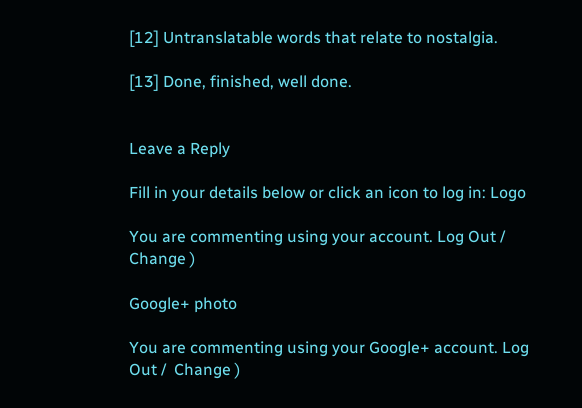[12] Untranslatable words that relate to nostalgia.

[13] Done, finished, well done.


Leave a Reply

Fill in your details below or click an icon to log in: Logo

You are commenting using your account. Log Out /  Change )

Google+ photo

You are commenting using your Google+ account. Log Out /  Change )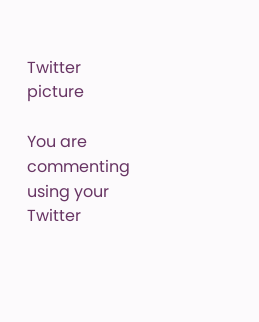Twitter picture

You are commenting using your Twitter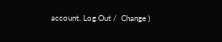account. Log Out /  Change )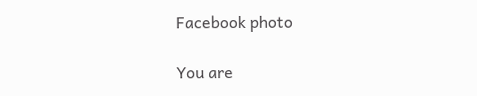Facebook photo

You are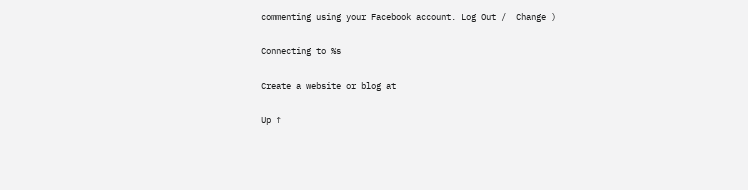commenting using your Facebook account. Log Out /  Change )

Connecting to %s

Create a website or blog at

Up ↑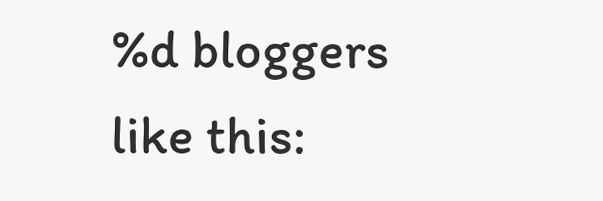%d bloggers like this: